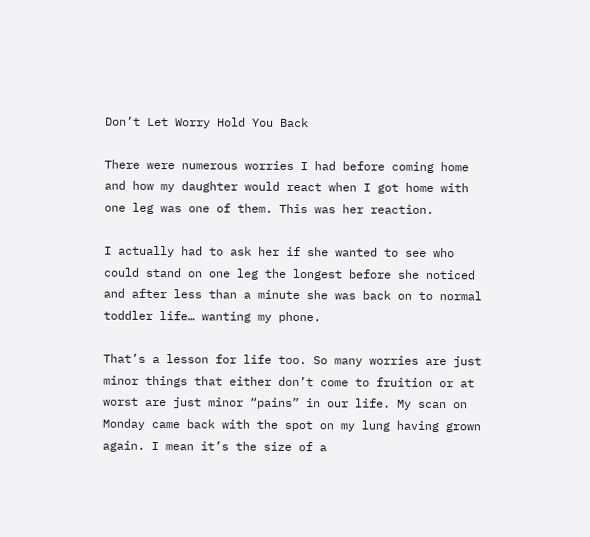Don’t Let Worry Hold You Back

There were numerous worries I had before coming home and how my daughter would react when I got home with one leg was one of them. This was her reaction.

I actually had to ask her if she wanted to see who could stand on one leg the longest before she noticed and after less than a minute she was back on to normal toddler life… wanting my phone.

That’s a lesson for life too. So many worries are just minor things that either don’t come to fruition or at worst are just minor “pains” in our life. My scan on Monday came back with the spot on my lung having grown again. I mean it’s the size of a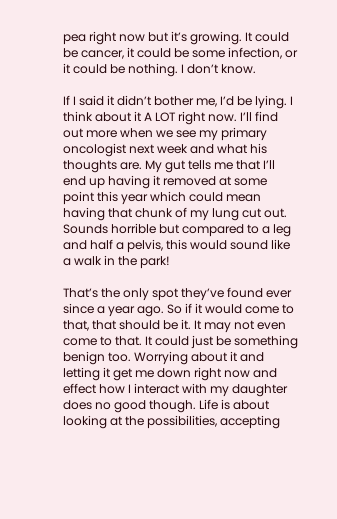pea right now but it’s growing. It could be cancer, it could be some infection, or it could be nothing. I don’t know.

If I said it didn’t bother me, I’d be lying. I think about it A LOT right now. I’ll find out more when we see my primary oncologist next week and what his thoughts are. My gut tells me that I’ll end up having it removed at some point this year which could mean having that chunk of my lung cut out. Sounds horrible but compared to a leg and half a pelvis, this would sound like a walk in the park!

That’s the only spot they’ve found ever since a year ago. So if it would come to that, that should be it. It may not even come to that. It could just be something benign too. Worrying about it and letting it get me down right now and effect how I interact with my daughter does no good though. Life is about looking at the possibilities, accepting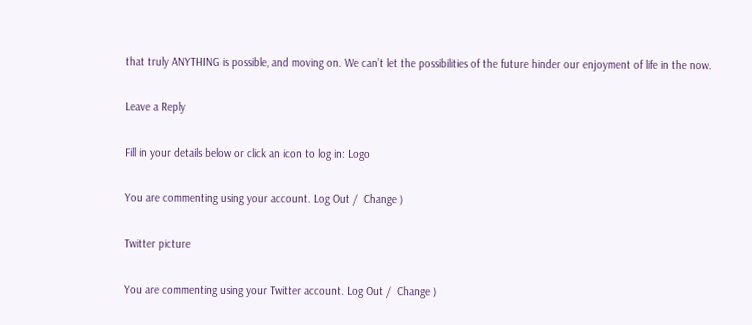that truly ANYTHING is possible, and moving on. We can’t let the possibilities of the future hinder our enjoyment of life in the now.

Leave a Reply

Fill in your details below or click an icon to log in: Logo

You are commenting using your account. Log Out /  Change )

Twitter picture

You are commenting using your Twitter account. Log Out /  Change )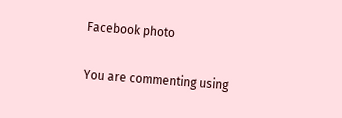Facebook photo

You are commenting using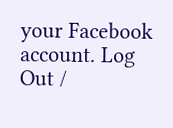your Facebook account. Log Out /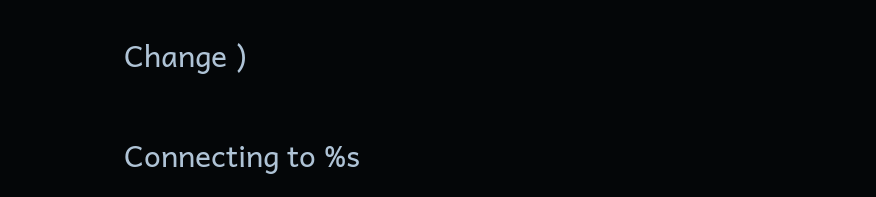Change )

Connecting to %s